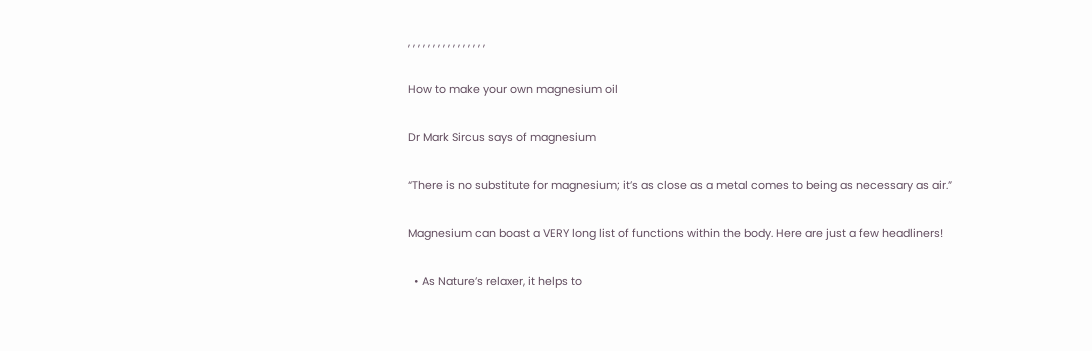, , , , , , , , , , , , , , , ,

How to make your own magnesium oil

Dr Mark Sircus says of magnesium

“There is no substitute for magnesium; it’s as close as a metal comes to being as necessary as air.”

Magnesium can boast a VERY long list of functions within the body. Here are just a few headliners!

  • As Nature’s relaxer, it helps to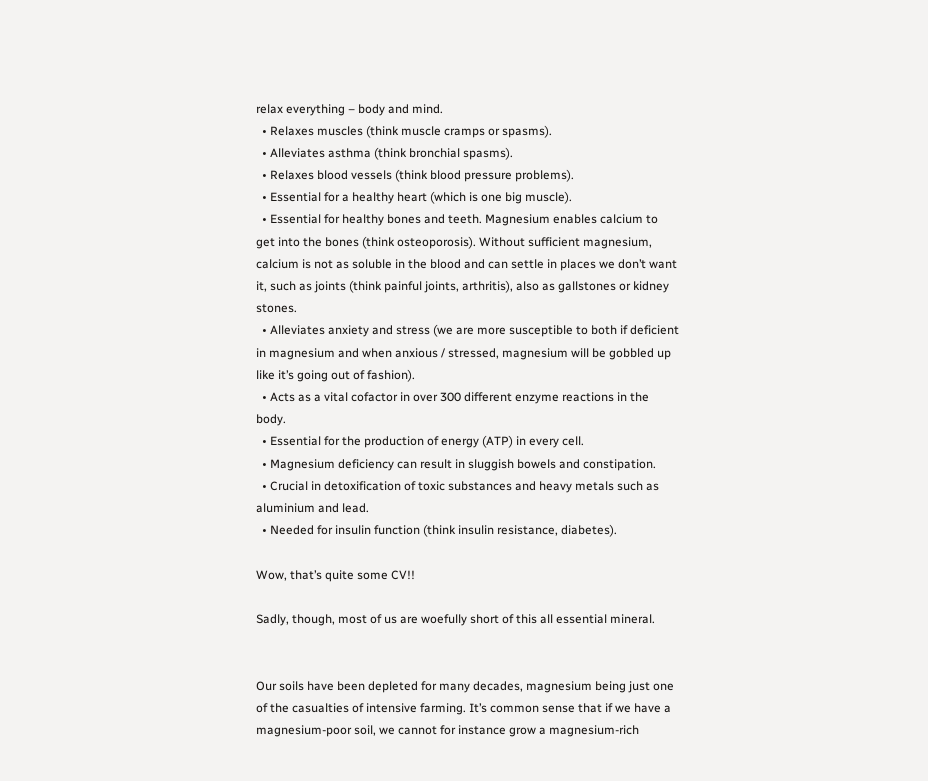relax everything – body and mind.
  • Relaxes muscles (think muscle cramps or spasms).
  • Alleviates asthma (think bronchial spasms).
  • Relaxes blood vessels (think blood pressure problems).
  • Essential for a healthy heart (which is one big muscle).
  • Essential for healthy bones and teeth. Magnesium enables calcium to get into the bones (think osteoporosis). Without sufficient magnesium, calcium is not as soluble in the blood and can settle in places we don’t want it, such as joints (think painful joints, arthritis), also as gallstones or kidney stones.
  • Alleviates anxiety and stress (we are more susceptible to both if deficient in magnesium and when anxious / stressed, magnesium will be gobbled up like it’s going out of fashion).
  • Acts as a vital cofactor in over 300 different enzyme reactions in the body.
  • Essential for the production of energy (ATP) in every cell.
  • Magnesium deficiency can result in sluggish bowels and constipation.
  • Crucial in detoxification of toxic substances and heavy metals such as aluminium and lead.
  • Needed for insulin function (think insulin resistance, diabetes).

Wow, that’s quite some CV!!

Sadly, though, most of us are woefully short of this all essential mineral.


Our soils have been depleted for many decades, magnesium being just one of the casualties of intensive farming. It’s common sense that if we have a magnesium-poor soil, we cannot for instance grow a magnesium-rich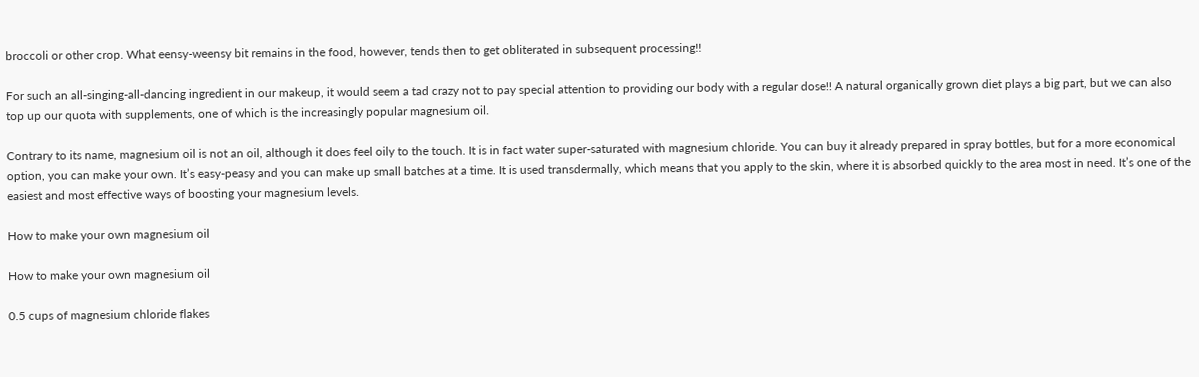broccoli or other crop. What eensy-weensy bit remains in the food, however, tends then to get obliterated in subsequent processing!!

For such an all-singing-all-dancing ingredient in our makeup, it would seem a tad crazy not to pay special attention to providing our body with a regular dose!! A natural organically grown diet plays a big part, but we can also top up our quota with supplements, one of which is the increasingly popular magnesium oil.

Contrary to its name, magnesium oil is not an oil, although it does feel oily to the touch. It is in fact water super-saturated with magnesium chloride. You can buy it already prepared in spray bottles, but for a more economical option, you can make your own. It’s easy-peasy and you can make up small batches at a time. It is used transdermally, which means that you apply to the skin, where it is absorbed quickly to the area most in need. It’s one of the easiest and most effective ways of boosting your magnesium levels.

How to make your own magnesium oil

How to make your own magnesium oil

0.5 cups of magnesium chloride flakes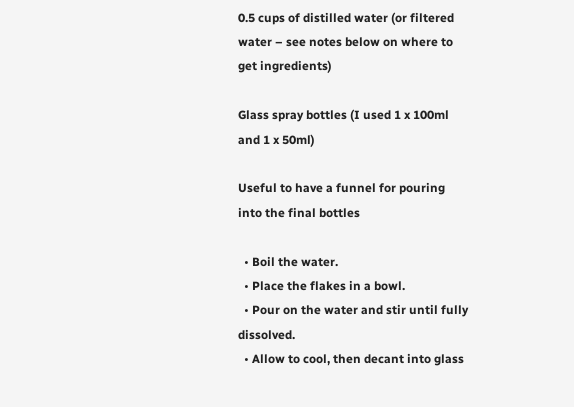0.5 cups of distilled water (or filtered water – see notes below on where to get ingredients)

Glass spray bottles (I used 1 x 100ml and 1 x 50ml)

Useful to have a funnel for pouring into the final bottles

  • Boil the water.
  • Place the flakes in a bowl.
  • Pour on the water and stir until fully dissolved.
  • Allow to cool, then decant into glass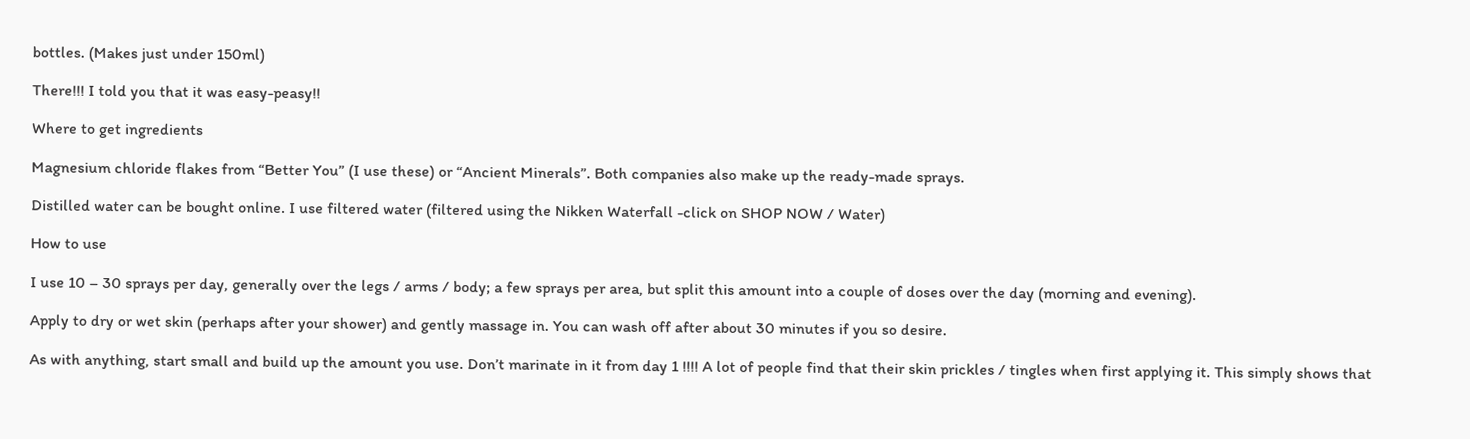bottles. (Makes just under 150ml)

There!!! I told you that it was easy-peasy!!

Where to get ingredients

Magnesium chloride flakes from “Better You” (I use these) or “Ancient Minerals”. Both companies also make up the ready-made sprays.

Distilled water can be bought online. I use filtered water (filtered using the Nikken Waterfall -click on SHOP NOW / Water)

How to use

I use 10 – 30 sprays per day, generally over the legs / arms / body; a few sprays per area, but split this amount into a couple of doses over the day (morning and evening).

Apply to dry or wet skin (perhaps after your shower) and gently massage in. You can wash off after about 30 minutes if you so desire.

As with anything, start small and build up the amount you use. Don’t marinate in it from day 1 !!!! A lot of people find that their skin prickles / tingles when first applying it. This simply shows that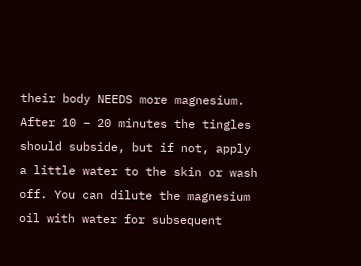their body NEEDS more magnesium. After 10 – 20 minutes the tingles should subside, but if not, apply a little water to the skin or wash off. You can dilute the magnesium oil with water for subsequent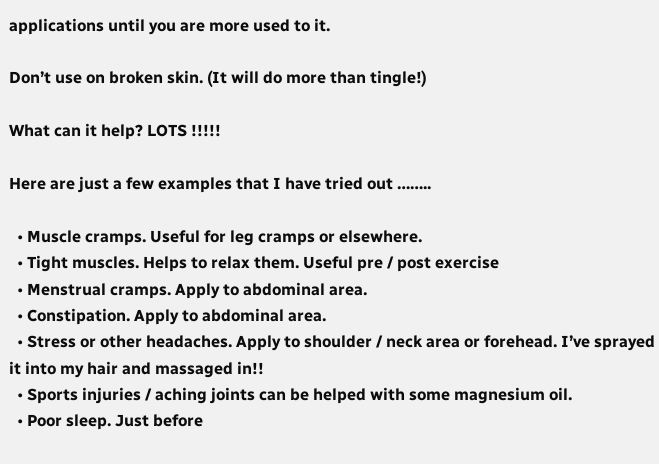applications until you are more used to it.

Don’t use on broken skin. (It will do more than tingle!)

What can it help? LOTS !!!!!

Here are just a few examples that I have tried out ……..

  • Muscle cramps. Useful for leg cramps or elsewhere.
  • Tight muscles. Helps to relax them. Useful pre / post exercise
  • Menstrual cramps. Apply to abdominal area.
  • Constipation. Apply to abdominal area.
  • Stress or other headaches. Apply to shoulder / neck area or forehead. I’ve sprayed it into my hair and massaged in!!
  • Sports injuries / aching joints can be helped with some magnesium oil.
  • Poor sleep. Just before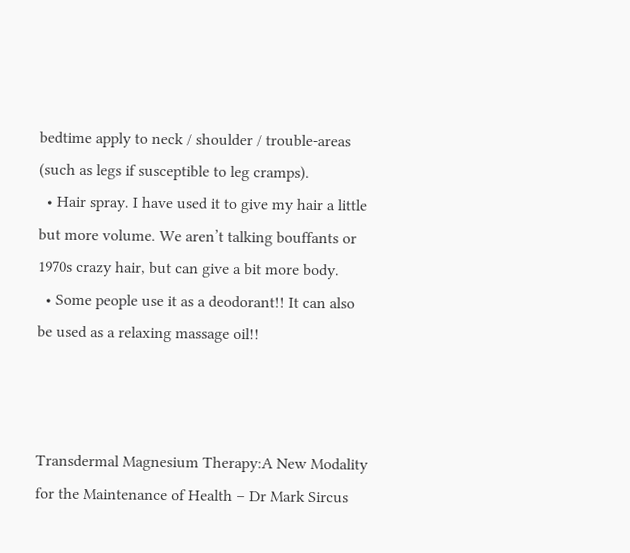bedtime apply to neck / shoulder / trouble-areas (such as legs if susceptible to leg cramps).
  • Hair spray. I have used it to give my hair a little but more volume. We aren’t talking bouffants or 1970s crazy hair, but can give a bit more body.
  • Some people use it as a deodorant!! It can also be used as a relaxing massage oil!!



Transdermal Magnesium Therapy:A New Modality for the Maintenance of Health – Dr Mark Sircus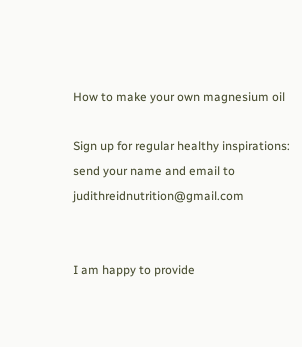How to make your own magnesium oil

Sign up for regular healthy inspirations: send your name and email to judithreidnutrition@gmail.com


I am happy to provide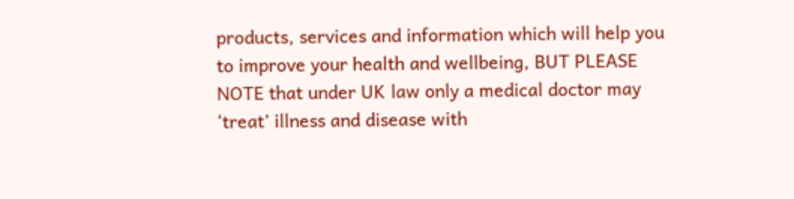products, services and information which will help you to improve your health and wellbeing, BUT PLEASE NOTE that under UK law only a medical doctor may ‘treat’ illness and disease with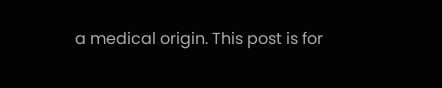a medical origin. This post is for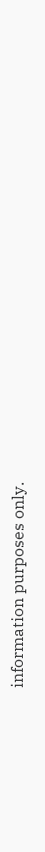information purposes only.